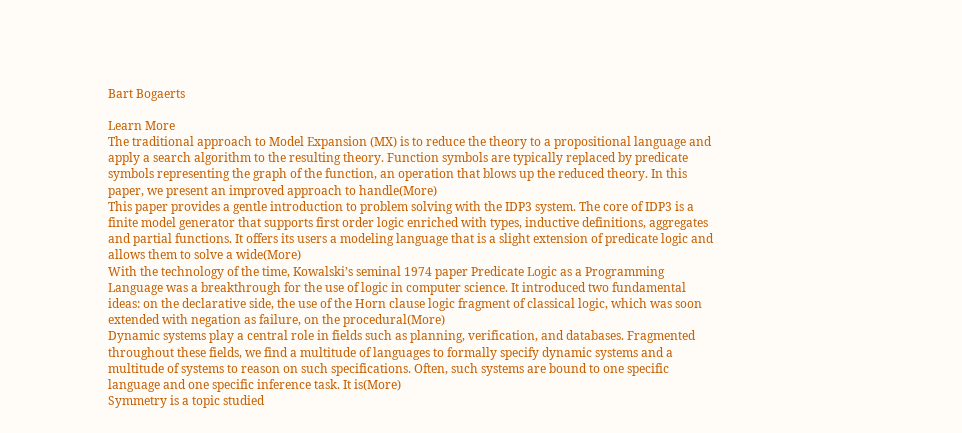Bart Bogaerts

Learn More
The traditional approach to Model Expansion (MX) is to reduce the theory to a propositional language and apply a search algorithm to the resulting theory. Function symbols are typically replaced by predicate symbols representing the graph of the function, an operation that blows up the reduced theory. In this paper, we present an improved approach to handle(More)
This paper provides a gentle introduction to problem solving with the IDP3 system. The core of IDP3 is a finite model generator that supports first order logic enriched with types, inductive definitions, aggregates and partial functions. It offers its users a modeling language that is a slight extension of predicate logic and allows them to solve a wide(More)
With the technology of the time, Kowalski’s seminal 1974 paper Predicate Logic as a Programming Language was a breakthrough for the use of logic in computer science. It introduced two fundamental ideas: on the declarative side, the use of the Horn clause logic fragment of classical logic, which was soon extended with negation as failure, on the procedural(More)
Dynamic systems play a central role in fields such as planning, verification, and databases. Fragmented throughout these fields, we find a multitude of languages to formally specify dynamic systems and a multitude of systems to reason on such specifications. Often, such systems are bound to one specific language and one specific inference task. It is(More)
Symmetry is a topic studied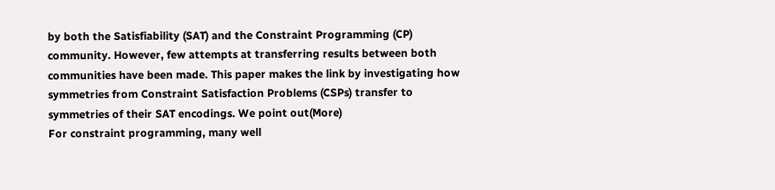by both the Satisfiability (SAT) and the Constraint Programming (CP) community. However, few attempts at transferring results between both communities have been made. This paper makes the link by investigating how symmetries from Constraint Satisfaction Problems (CSPs) transfer to symmetries of their SAT encodings. We point out(More)
For constraint programming, many well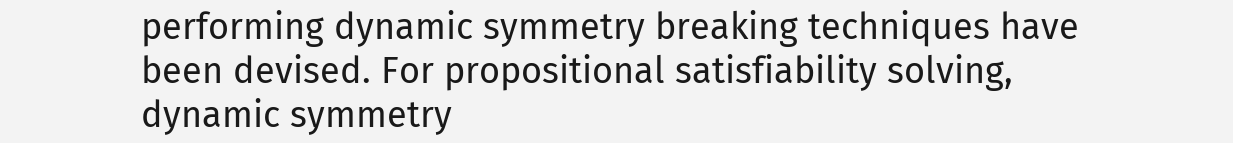performing dynamic symmetry breaking techniques have been devised. For propositional satisfiability solving, dynamic symmetry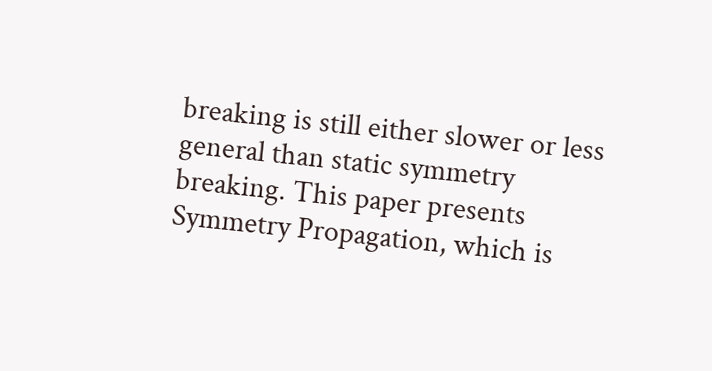breaking is still either slower or less general than static symmetry breaking. This paper presents Symmetry Propagation, which is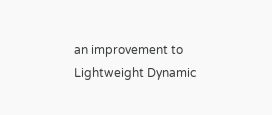an improvement to Lightweight Dynamic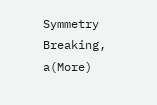Symmetry Breaking, a(More)